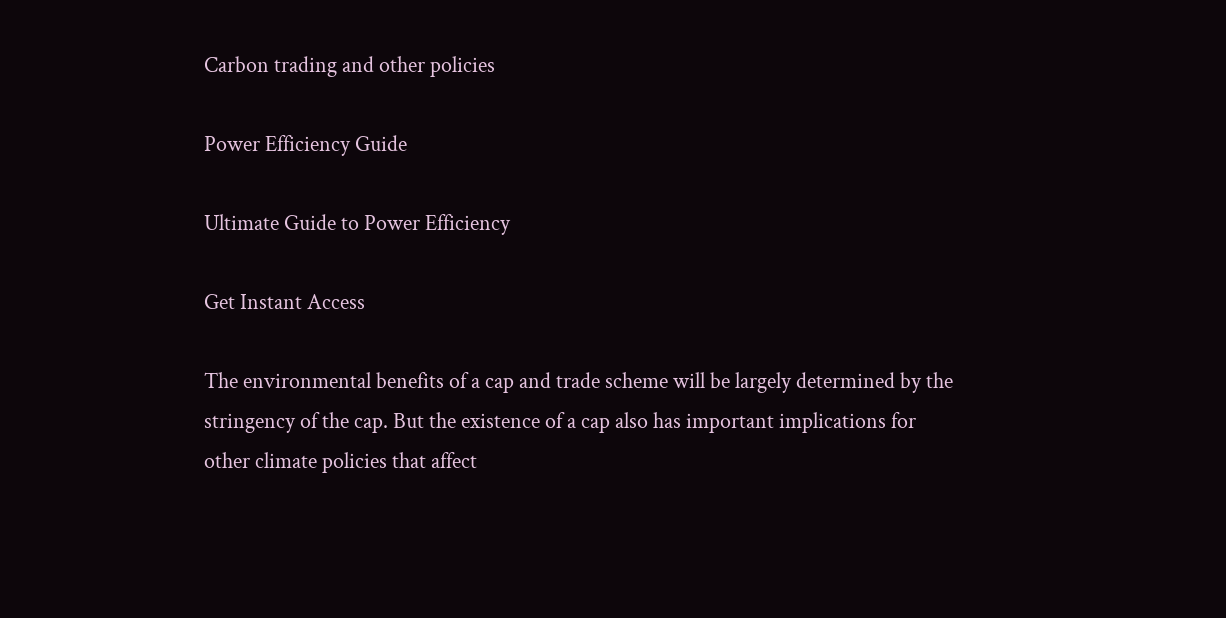Carbon trading and other policies

Power Efficiency Guide

Ultimate Guide to Power Efficiency

Get Instant Access

The environmental benefits of a cap and trade scheme will be largely determined by the stringency of the cap. But the existence of a cap also has important implications for other climate policies that affect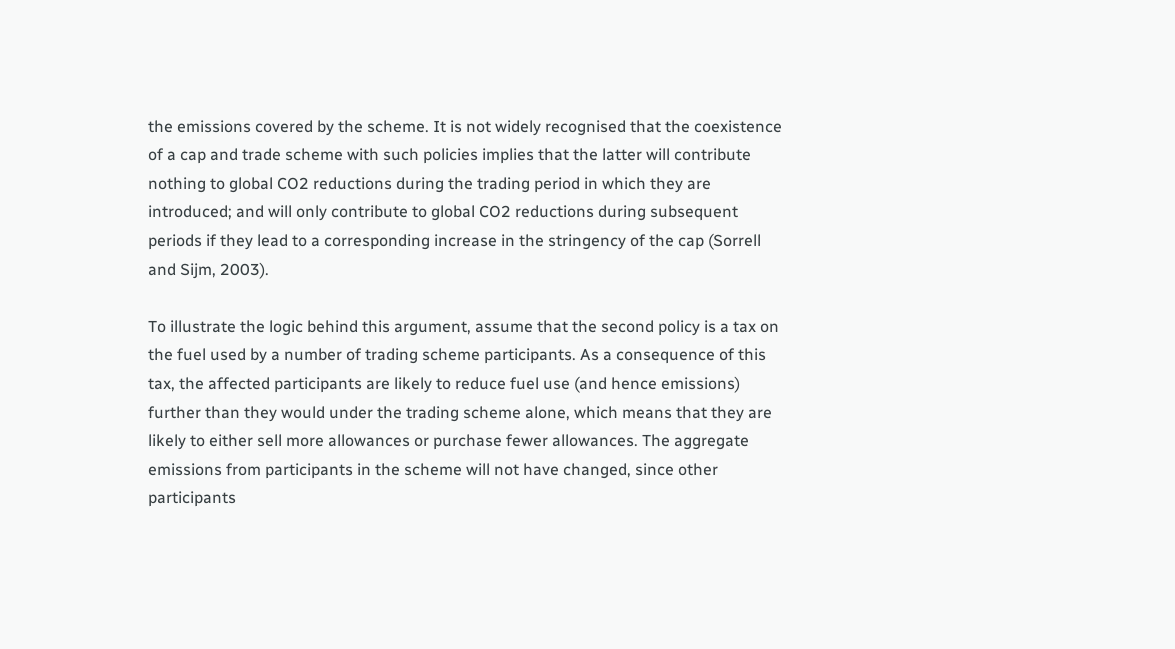the emissions covered by the scheme. It is not widely recognised that the coexistence of a cap and trade scheme with such policies implies that the latter will contribute nothing to global CO2 reductions during the trading period in which they are introduced; and will only contribute to global CO2 reductions during subsequent periods if they lead to a corresponding increase in the stringency of the cap (Sorrell and Sijm, 2003).

To illustrate the logic behind this argument, assume that the second policy is a tax on the fuel used by a number of trading scheme participants. As a consequence of this tax, the affected participants are likely to reduce fuel use (and hence emissions) further than they would under the trading scheme alone, which means that they are likely to either sell more allowances or purchase fewer allowances. The aggregate emissions from participants in the scheme will not have changed, since other participants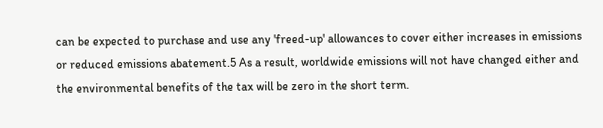can be expected to purchase and use any 'freed-up' allowances to cover either increases in emissions or reduced emissions abatement.5 As a result, worldwide emissions will not have changed either and the environmental benefits of the tax will be zero in the short term.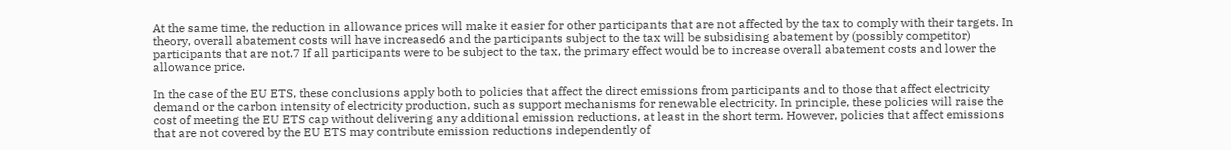At the same time, the reduction in allowance prices will make it easier for other participants that are not affected by the tax to comply with their targets. In theory, overall abatement costs will have increased6 and the participants subject to the tax will be subsidising abatement by (possibly competitor) participants that are not.7 If all participants were to be subject to the tax, the primary effect would be to increase overall abatement costs and lower the allowance price.

In the case of the EU ETS, these conclusions apply both to policies that affect the direct emissions from participants and to those that affect electricity demand or the carbon intensity of electricity production, such as support mechanisms for renewable electricity. In principle, these policies will raise the cost of meeting the EU ETS cap without delivering any additional emission reductions, at least in the short term. However, policies that affect emissions that are not covered by the EU ETS may contribute emission reductions independently of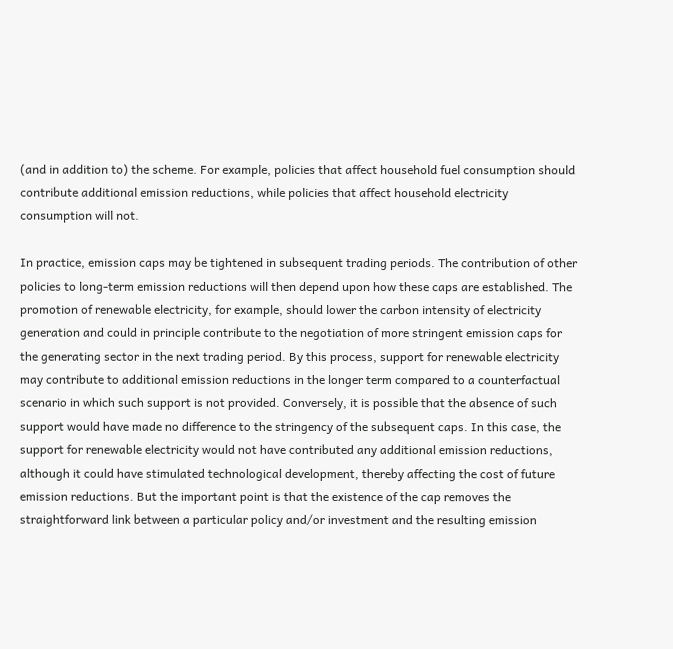(and in addition to) the scheme. For example, policies that affect household fuel consumption should contribute additional emission reductions, while policies that affect household electricity consumption will not.

In practice, emission caps may be tightened in subsequent trading periods. The contribution of other policies to long-term emission reductions will then depend upon how these caps are established. The promotion of renewable electricity, for example, should lower the carbon intensity of electricity generation and could in principle contribute to the negotiation of more stringent emission caps for the generating sector in the next trading period. By this process, support for renewable electricity may contribute to additional emission reductions in the longer term compared to a counterfactual scenario in which such support is not provided. Conversely, it is possible that the absence of such support would have made no difference to the stringency of the subsequent caps. In this case, the support for renewable electricity would not have contributed any additional emission reductions, although it could have stimulated technological development, thereby affecting the cost of future emission reductions. But the important point is that the existence of the cap removes the straightforward link between a particular policy and/or investment and the resulting emission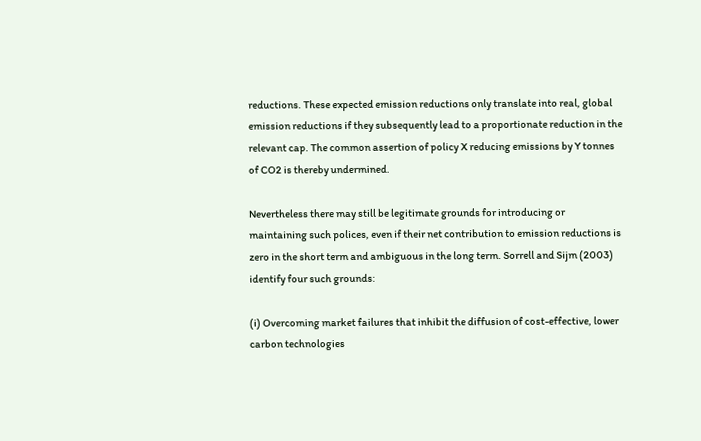reductions. These expected emission reductions only translate into real, global emission reductions if they subsequently lead to a proportionate reduction in the relevant cap. The common assertion of policy X reducing emissions by Y tonnes of CO2 is thereby undermined.

Nevertheless there may still be legitimate grounds for introducing or maintaining such polices, even if their net contribution to emission reductions is zero in the short term and ambiguous in the long term. Sorrell and Sijm (2003) identify four such grounds:

(i) Overcoming market failures that inhibit the diffusion of cost-effective, lower carbon technologies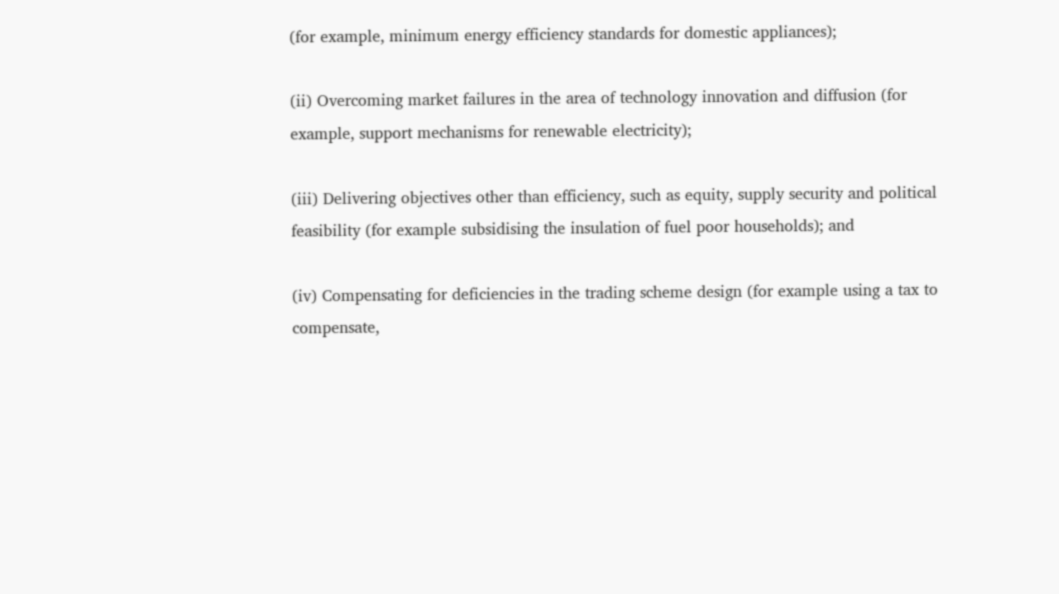(for example, minimum energy efficiency standards for domestic appliances);

(ii) Overcoming market failures in the area of technology innovation and diffusion (for example, support mechanisms for renewable electricity);

(iii) Delivering objectives other than efficiency, such as equity, supply security and political feasibility (for example subsidising the insulation of fuel poor households); and

(iv) Compensating for deficiencies in the trading scheme design (for example using a tax to compensate,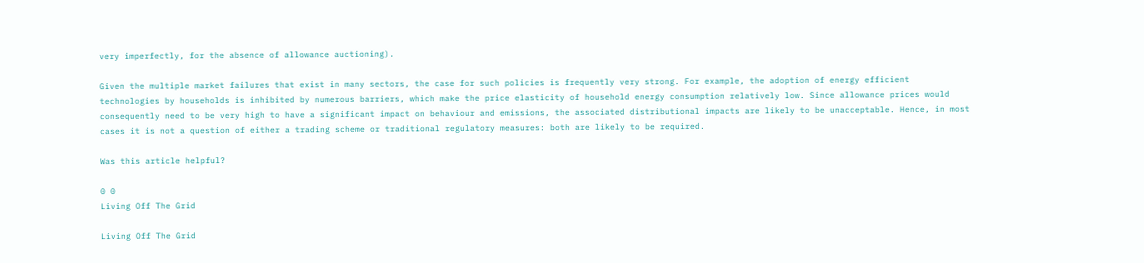very imperfectly, for the absence of allowance auctioning).

Given the multiple market failures that exist in many sectors, the case for such policies is frequently very strong. For example, the adoption of energy efficient technologies by households is inhibited by numerous barriers, which make the price elasticity of household energy consumption relatively low. Since allowance prices would consequently need to be very high to have a significant impact on behaviour and emissions, the associated distributional impacts are likely to be unacceptable. Hence, in most cases it is not a question of either a trading scheme or traditional regulatory measures: both are likely to be required.

Was this article helpful?

0 0
Living Off The Grid

Living Off The Grid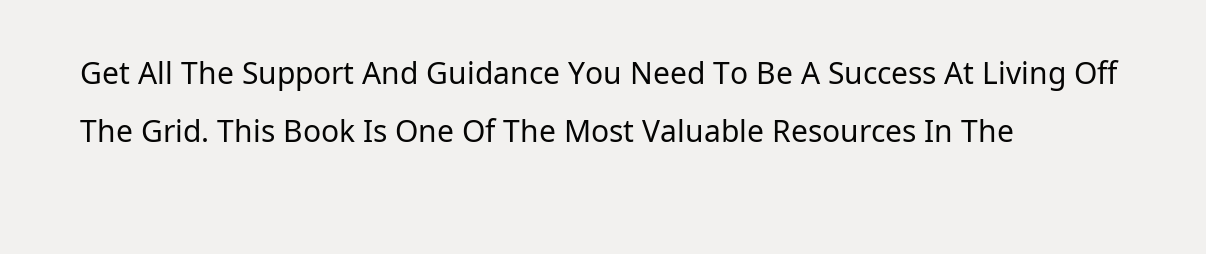Get All The Support And Guidance You Need To Be A Success At Living Off The Grid. This Book Is One Of The Most Valuable Resources In The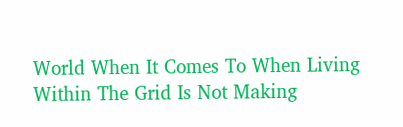World When It Comes To When Living Within The Grid Is Not Making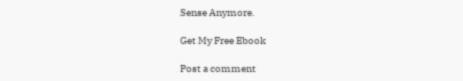Sense Anymore.

Get My Free Ebook

Post a comment